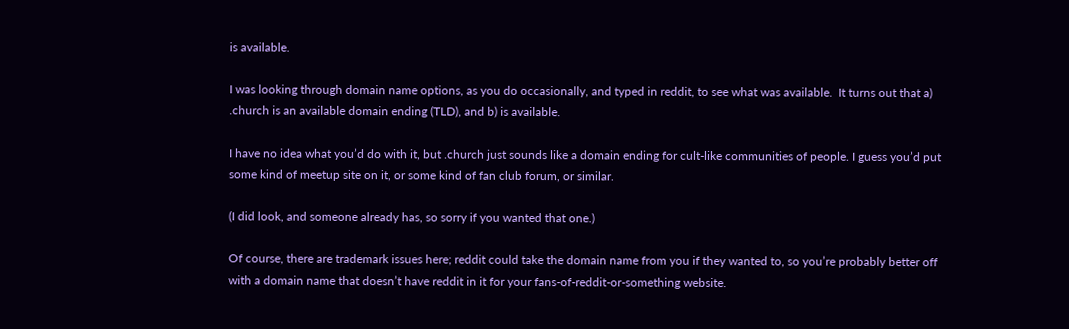is available.

I was looking through domain name options, as you do occasionally, and typed in reddit, to see what was available.  It turns out that a) .church is an available domain ending (TLD), and b) is available.

I have no idea what you’d do with it, but .church just sounds like a domain ending for cult-like communities of people. I guess you’d put some kind of meetup site on it, or some kind of fan club forum, or similar.

(I did look, and someone already has, so sorry if you wanted that one.)

Of course, there are trademark issues here; reddit could take the domain name from you if they wanted to, so you’re probably better off with a domain name that doesn’t have reddit in it for your fans-of-reddit-or-something website.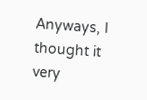Anyways, I thought it very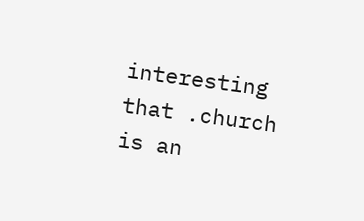interesting that .church is an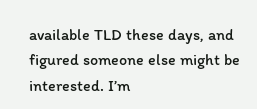available TLD these days, and figured someone else might be interested. I’m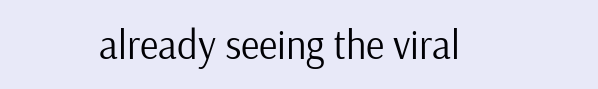already seeing the viral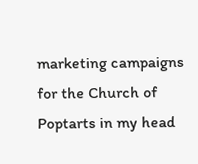marketing campaigns for the Church of Poptarts in my head